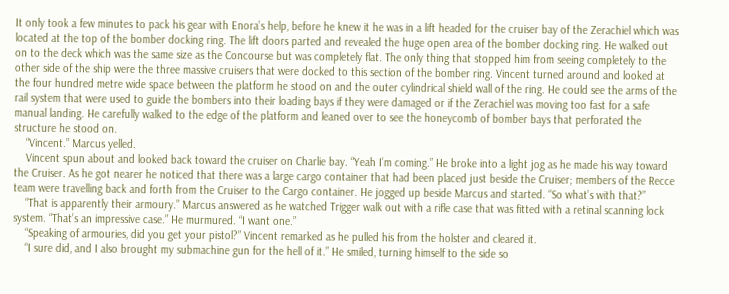It only took a few minutes to pack his gear with Enora’s help, before he knew it he was in a lift headed for the cruiser bay of the Zerachiel which was located at the top of the bomber docking ring. The lift doors parted and revealed the huge open area of the bomber docking ring. He walked out on to the deck which was the same size as the Concourse but was completely flat. The only thing that stopped him from seeing completely to the other side of the ship were the three massive cruisers that were docked to this section of the bomber ring. Vincent turned around and looked at the four hundred metre wide space between the platform he stood on and the outer cylindrical shield wall of the ring. He could see the arms of the rail system that were used to guide the bombers into their loading bays if they were damaged or if the Zerachiel was moving too fast for a safe manual landing. He carefully walked to the edge of the platform and leaned over to see the honeycomb of bomber bays that perforated the structure he stood on.
    “Vincent.” Marcus yelled.
    Vincent spun about and looked back toward the cruiser on Charlie bay. “Yeah I’m coming.” He broke into a light jog as he made his way toward the Cruiser. As he got nearer he noticed that there was a large cargo container that had been placed just beside the Cruiser; members of the Recce team were travelling back and forth from the Cruiser to the Cargo container. He jogged up beside Marcus and started. “So what’s with that?”
    “That is apparently their armoury.” Marcus answered as he watched Trigger walk out with a rifle case that was fitted with a retinal scanning lock system. “That’s an impressive case.” He murmured. “I want one.”
    “Speaking of armouries, did you get your pistol?” Vincent remarked as he pulled his from the holster and cleared it.
    “I sure did, and I also brought my submachine gun for the hell of it.” He smiled, turning himself to the side so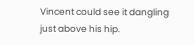Vincent could see it dangling just above his hip.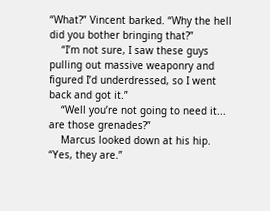“What?” Vincent barked. “Why the hell did you bother bringing that?”
    “I’m not sure, I saw these guys pulling out massive weaponry and figured I’d underdressed, so I went back and got it.”
    “Well you’re not going to need it... are those grenades?”
    Marcus looked down at his hip. “Yes, they are.”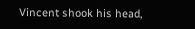Vincent shook his head,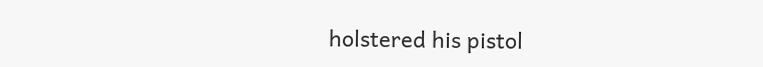holstered his pistol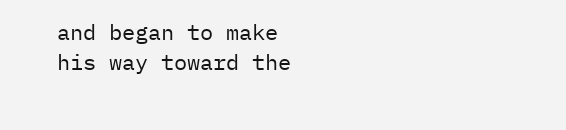and began to make his way toward the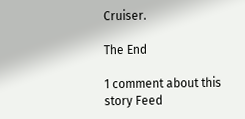Cruiser.

The End

1 comment about this story Feed